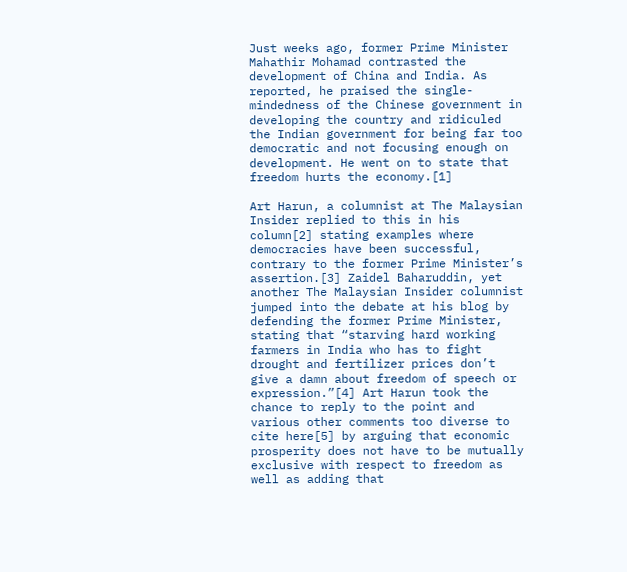Just weeks ago, former Prime Minister Mahathir Mohamad contrasted the development of China and India. As reported, he praised the single-mindedness of the Chinese government in developing the country and ridiculed the Indian government for being far too democratic and not focusing enough on development. He went on to state that freedom hurts the economy.[1]

Art Harun, a columnist at The Malaysian Insider replied to this in his column[2] stating examples where democracies have been successful, contrary to the former Prime Minister’s assertion.[3] Zaidel Baharuddin, yet another The Malaysian Insider columnist jumped into the debate at his blog by defending the former Prime Minister, stating that “starving hard working farmers in India who has to fight drought and fertilizer prices don’t give a damn about freedom of speech or expression.”[4] Art Harun took the chance to reply to the point and various other comments too diverse to cite here[5] by arguing that economic prosperity does not have to be mutually exclusive with respect to freedom as well as adding that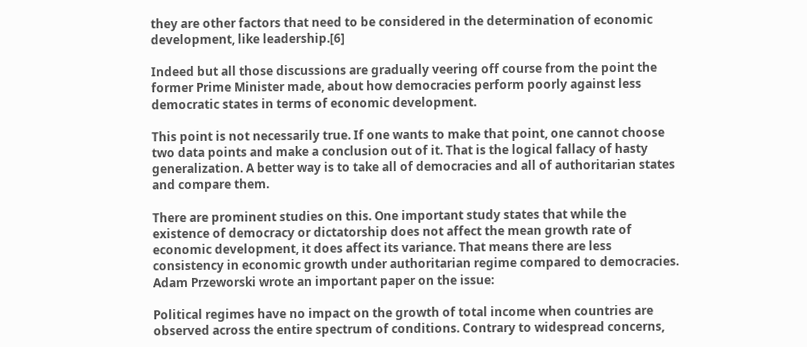they are other factors that need to be considered in the determination of economic development, like leadership.[6]

Indeed but all those discussions are gradually veering off course from the point the former Prime Minister made, about how democracies perform poorly against less democratic states in terms of economic development.

This point is not necessarily true. If one wants to make that point, one cannot choose two data points and make a conclusion out of it. That is the logical fallacy of hasty generalization. A better way is to take all of democracies and all of authoritarian states and compare them.

There are prominent studies on this. One important study states that while the existence of democracy or dictatorship does not affect the mean growth rate of economic development, it does affect its variance. That means there are less consistency in economic growth under authoritarian regime compared to democracies. Adam Przeworski wrote an important paper on the issue:

Political regimes have no impact on the growth of total income when countries are observed across the entire spectrum of conditions. Contrary to widespread concerns,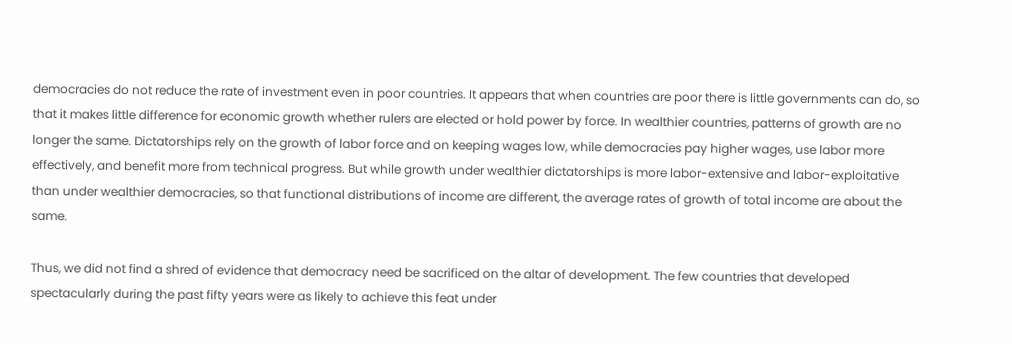democracies do not reduce the rate of investment even in poor countries. It appears that when countries are poor there is little governments can do, so that it makes little difference for economic growth whether rulers are elected or hold power by force. In wealthier countries, patterns of growth are no longer the same. Dictatorships rely on the growth of labor force and on keeping wages low, while democracies pay higher wages, use labor more effectively, and benefit more from technical progress. But while growth under wealthier dictatorships is more labor-extensive and labor-exploitative than under wealthier democracies, so that functional distributions of income are different, the average rates of growth of total income are about the same.

Thus, we did not find a shred of evidence that democracy need be sacrificed on the altar of development. The few countries that developed spectacularly during the past fifty years were as likely to achieve this feat under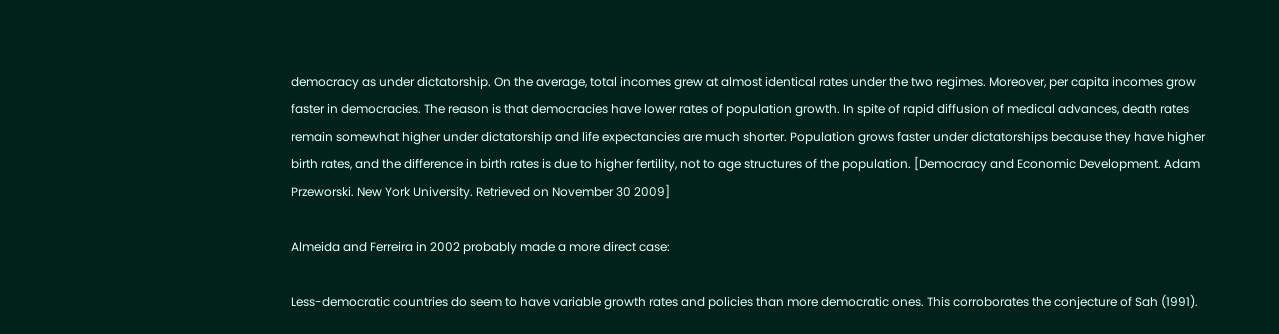democracy as under dictatorship. On the average, total incomes grew at almost identical rates under the two regimes. Moreover, per capita incomes grow faster in democracies. The reason is that democracies have lower rates of population growth. In spite of rapid diffusion of medical advances, death rates remain somewhat higher under dictatorship and life expectancies are much shorter. Population grows faster under dictatorships because they have higher birth rates, and the difference in birth rates is due to higher fertility, not to age structures of the population. [Democracy and Economic Development. Adam Przeworski. New York University. Retrieved on November 30 2009]

Almeida and Ferreira in 2002 probably made a more direct case:

Less-democratic countries do seem to have variable growth rates and policies than more democratic ones. This corroborates the conjecture of Sah (1991).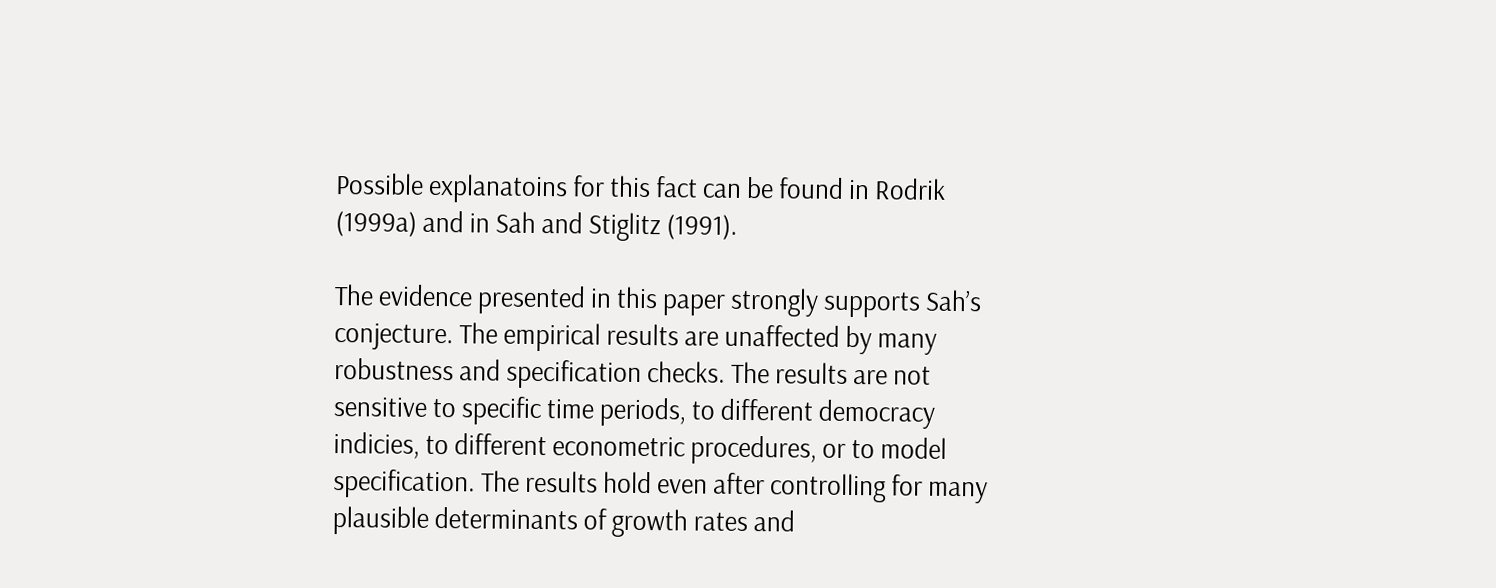Possible explanatoins for this fact can be found in Rodrik (1999a) and in Sah and Stiglitz (1991).

The evidence presented in this paper strongly supports Sah’s conjecture. The empirical results are unaffected by many robustness and specification checks. The results are not sensitive to specific time periods, to different democracy indicies, to different econometric procedures, or to model specification. The results hold even after controlling for many plausible determinants of growth rates and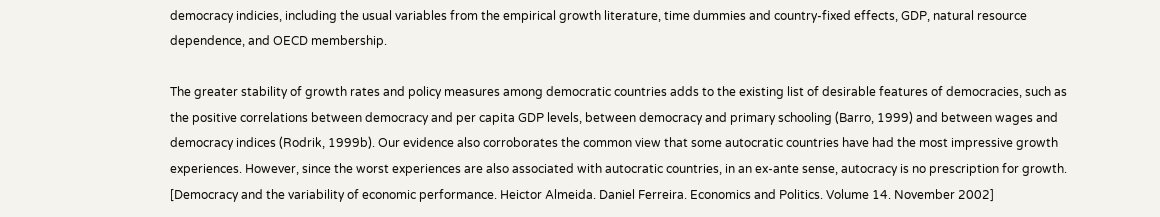democracy indicies, including the usual variables from the empirical growth literature, time dummies and country-fixed effects, GDP, natural resource dependence, and OECD membership.

The greater stability of growth rates and policy measures among democratic countries adds to the existing list of desirable features of democracies, such as the positive correlations between democracy and per capita GDP levels, between democracy and primary schooling (Barro, 1999) and between wages and democracy indices (Rodrik, 1999b). Our evidence also corroborates the common view that some autocratic countries have had the most impressive growth experiences. However, since the worst experiences are also associated with autocratic countries, in an ex-ante sense, autocracy is no prescription for growth. [Democracy and the variability of economic performance. Heictor Almeida. Daniel Ferreira. Economics and Politics. Volume 14. November 2002]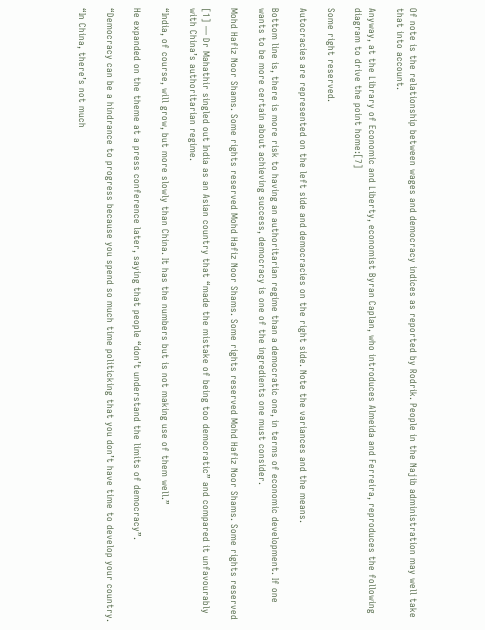Of note is the relationship between wages and democracy indices as reported by Rodrik. People in the Najib administration may well take that into account.

Anyway, at the Library of Economic and Liberty, economist Byran Caplan, who introduces Almeida and Ferreira, reproduces the following diagram to drive the point home:[7]

Some right reserved.

Autocracies are represented on the left side and democracies on the right side. Note the variances and the means.

Bottom line is, there is more risk to having an authoritarian regime than a democratic one, in terms of economic development. If one wants to be more certain about achieving success, democracy is one of the ingredients one must consider.

Mohd Hafiz Noor Shams. Some rights reserved Mohd Hafiz Noor Shams. Some rights reserved Mohd Hafiz Noor Shams. Some rights reserved

[1] — Dr Mahathir singled out India as an Asian country that “made the mistake of being too democratic” and compared it unfavourably with China’s authoritarian regime.

“India, of course, will grow, but more slowly than China. It has the numbers but is not making use of them well.”

He expanded on the theme at a press conference later, saying that people “don’t understand the limits of democracy”.

“Democracy can be a hindrance to progress because you spend so much time politicking that you don’t have time to develop your country.

“In China, there’s not much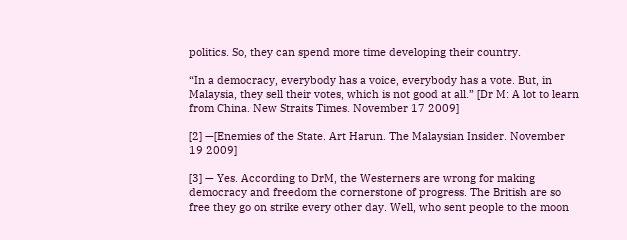politics. So, they can spend more time developing their country.

“In a democracy, everybody has a voice, everybody has a vote. But, in Malaysia, they sell their votes, which is not good at all.” [Dr M: A lot to learn from China. New Straits Times. November 17 2009]

[2] —[Enemies of the State. Art Harun. The Malaysian Insider. November 19 2009]

[3] — Yes. According to DrM, the Westerners are wrong for making democracy and freedom the cornerstone of progress. The British are so free they go on strike every other day. Well, who sent people to the moon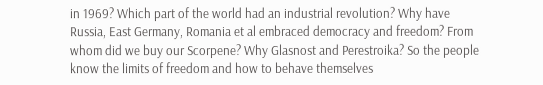in 1969? Which part of the world had an industrial revolution? Why have Russia, East Germany, Romania et al embraced democracy and freedom? From whom did we buy our Scorpene? Why Glasnost and Perestroika? So the people know the limits of freedom and how to behave themselves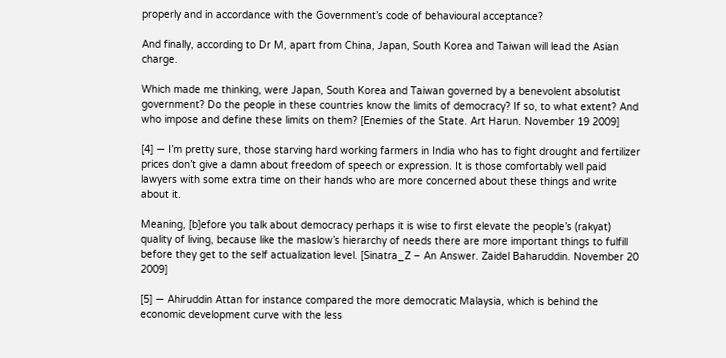properly and in accordance with the Government’s code of behavioural acceptance?

And finally, according to Dr M, apart from China, Japan, South Korea and Taiwan will lead the Asian charge.

Which made me thinking, were Japan, South Korea and Taiwan governed by a benevolent absolutist government? Do the people in these countries know the limits of democracy? If so, to what extent? And who impose and define these limits on them? [Enemies of the State. Art Harun. November 19 2009]

[4] — I’m pretty sure, those starving hard working farmers in India who has to fight drought and fertilizer prices don’t give a damn about freedom of speech or expression. It is those comfortably well paid lawyers with some extra time on their hands who are more concerned about these things and write about it.

Meaning, [b]efore you talk about democracy perhaps it is wise to first elevate the people’s (rakyat) quality of living, because like the maslow’s hierarchy of needs there are more important things to fulfill before they get to the self actualization level. [Sinatra_Z – An Answer. Zaidel Baharuddin. November 20 2009]

[5] — Ahiruddin Attan for instance compared the more democratic Malaysia, which is behind the economic development curve with the less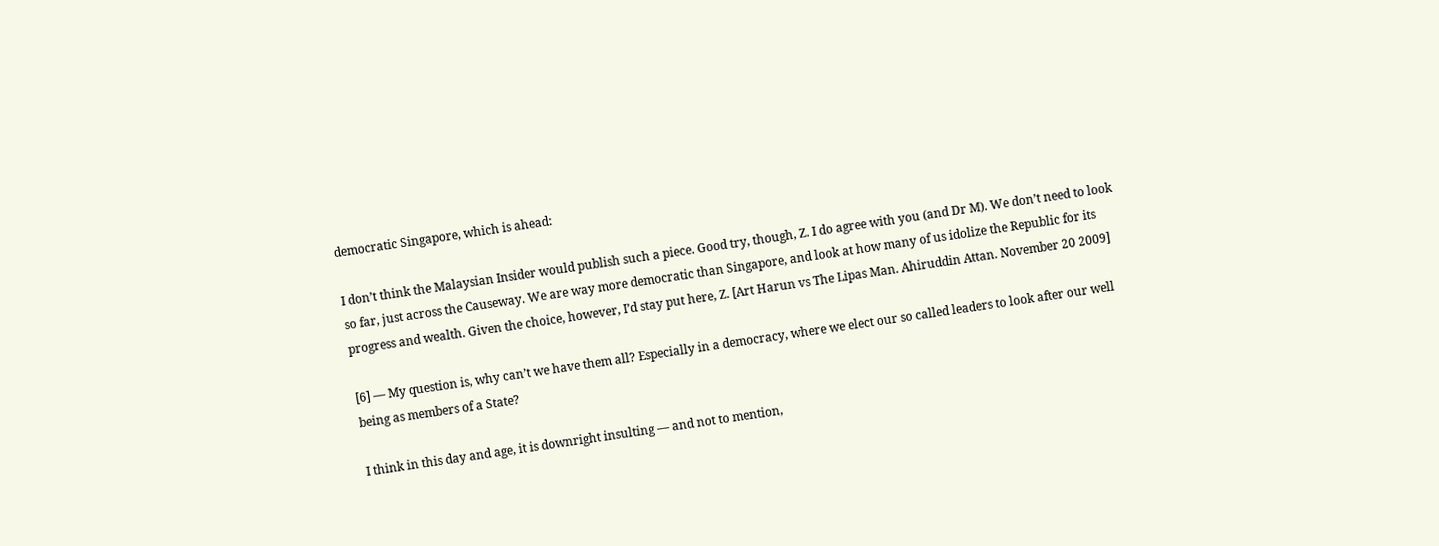democratic Singapore, which is ahead:

I don’t think the Malaysian Insider would publish such a piece. Good try, though, Z. I do agree with you (and Dr M). We don’t need to look so far, just across the Causeway. We are way more democratic than Singapore, and look at how many of us idolize the Republic for its progress and wealth. Given the choice, however, I’d stay put here, Z. [Art Harun vs The Lipas Man. Ahiruddin Attan. November 20 2009]

[6] — My question is, why can’t we have them all? Especially in a democracy, where we elect our so called leaders to look after our well being as members of a State?

I think in this day and age, it is downright insulting — and not to mention,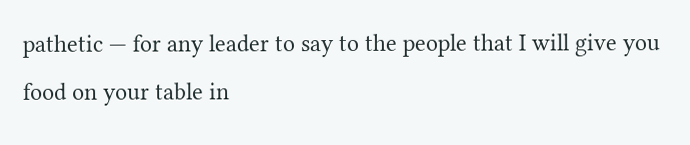pathetic — for any leader to say to the people that I will give you food on your table in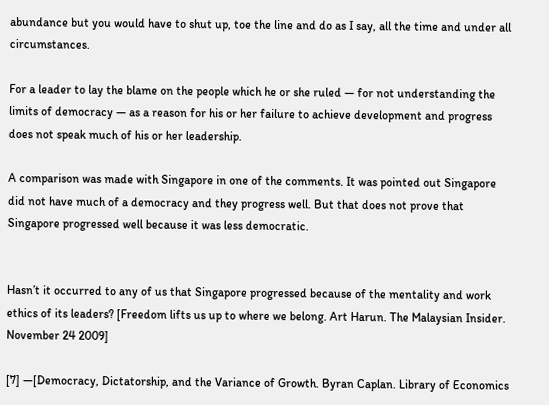abundance but you would have to shut up, toe the line and do as I say, all the time and under all circumstances.

For a leader to lay the blame on the people which he or she ruled — for not understanding the limits of democracy — as a reason for his or her failure to achieve development and progress does not speak much of his or her leadership.

A comparison was made with Singapore in one of the comments. It was pointed out Singapore did not have much of a democracy and they progress well. But that does not prove that Singapore progressed well because it was less democratic.


Hasn’t it occurred to any of us that Singapore progressed because of the mentality and work ethics of its leaders? [Freedom lifts us up to where we belong. Art Harun. The Malaysian Insider. November 24 2009]

[7] —[Democracy, Dictatorship, and the Variance of Growth. Byran Caplan. Library of Economics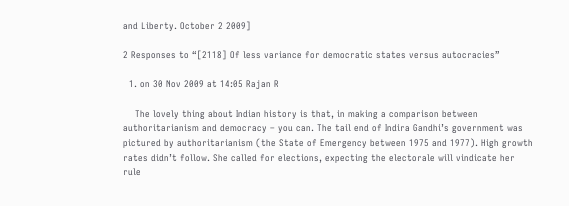and Liberty. October 2 2009]

2 Responses to “[2118] Of less variance for democratic states versus autocracies”

  1. on 30 Nov 2009 at 14:05 Rajan R

    The lovely thing about Indian history is that, in making a comparison between authoritarianism and democracy – you can. The tail end of Indira Gandhi’s government was pictured by authoritarianism (the State of Emergency between 1975 and 1977). High growth rates didn’t follow. She called for elections, expecting the electorale will vindicate her rule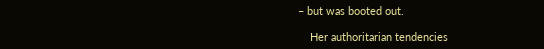– but was booted out.

    Her authoritarian tendencies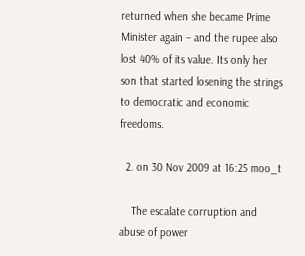returned when she became Prime Minister again – and the rupee also lost 40% of its value. Its only her son that started losening the strings to democratic and economic freedoms.

  2. on 30 Nov 2009 at 16:25 moo_t

    The escalate corruption and abuse of power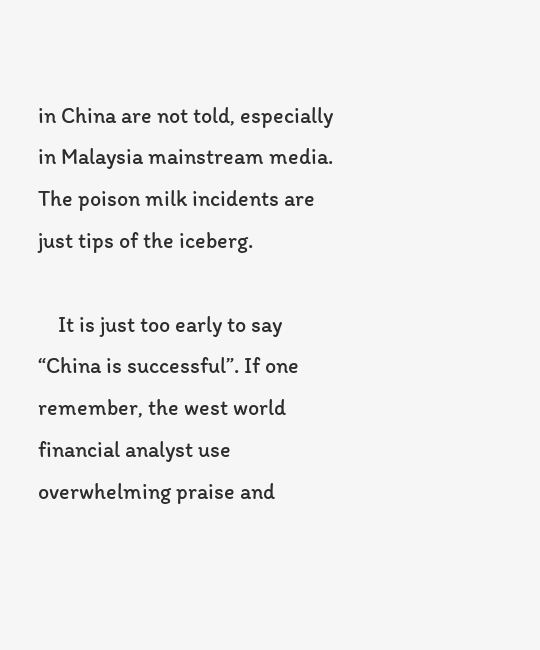in China are not told, especially in Malaysia mainstream media. The poison milk incidents are just tips of the iceberg.

    It is just too early to say “China is successful”. If one remember, the west world financial analyst use overwhelming praise and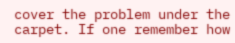cover the problem under the carpet. If one remember how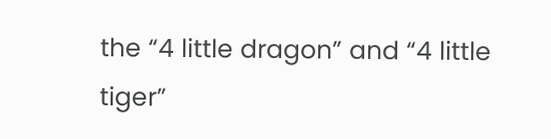the “4 little dragon” and “4 little tiger”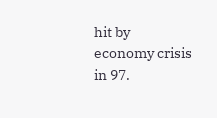hit by economy crisis in 97.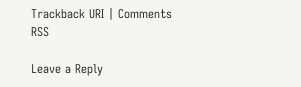Trackback URI | Comments RSS

Leave a Reply